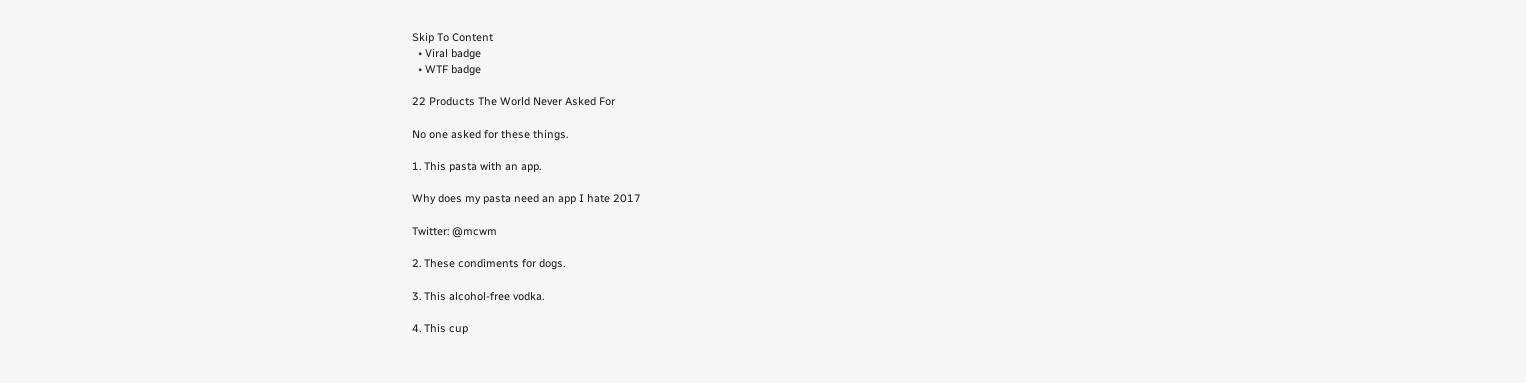Skip To Content
  • Viral badge
  • WTF badge

22 Products The World Never Asked For

No one asked for these things.

1. This pasta with an app.

Why does my pasta need an app I hate 2017

Twitter: @mcwm

2. These condiments for dogs.

3. This alcohol-free vodka.

4. This cup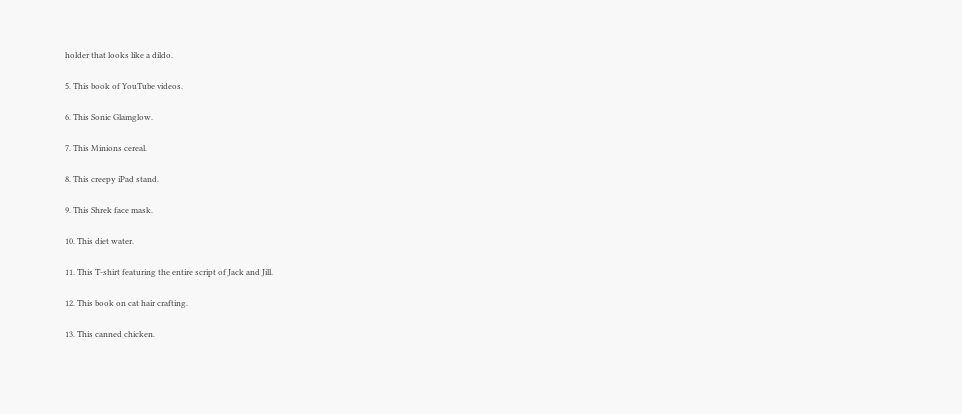holder that looks like a dildo.

5. This book of YouTube videos.

6. This Sonic Glamglow.

7. This Minions cereal.

8. This creepy iPad stand.

9. This Shrek face mask.

10. This diet water.

11. This T-shirt featuring the entire script of Jack and Jill.

12. This book on cat hair crafting.

13. This canned chicken.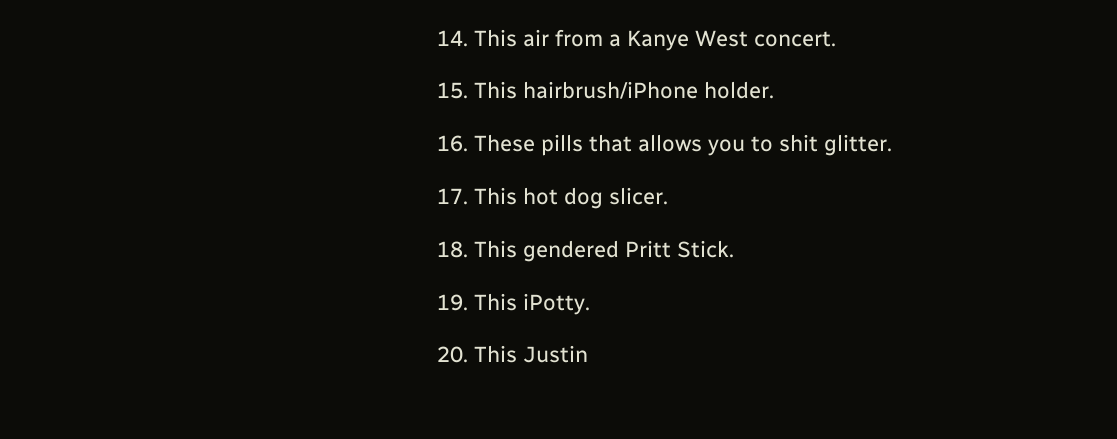14. This air from a Kanye West concert.

15. This hairbrush/iPhone holder.

16. These pills that allows you to shit glitter.

17. This hot dog slicer.

18. This gendered Pritt Stick.

19. This iPotty.

20. This Justin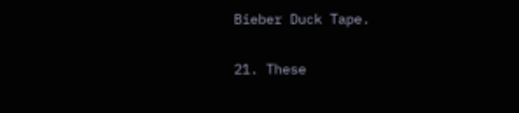Bieber Duck Tape.

21. These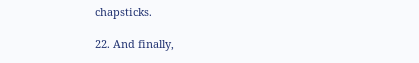chapsticks.

22. And finally,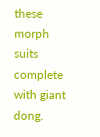these morph suits complete with giant dong.